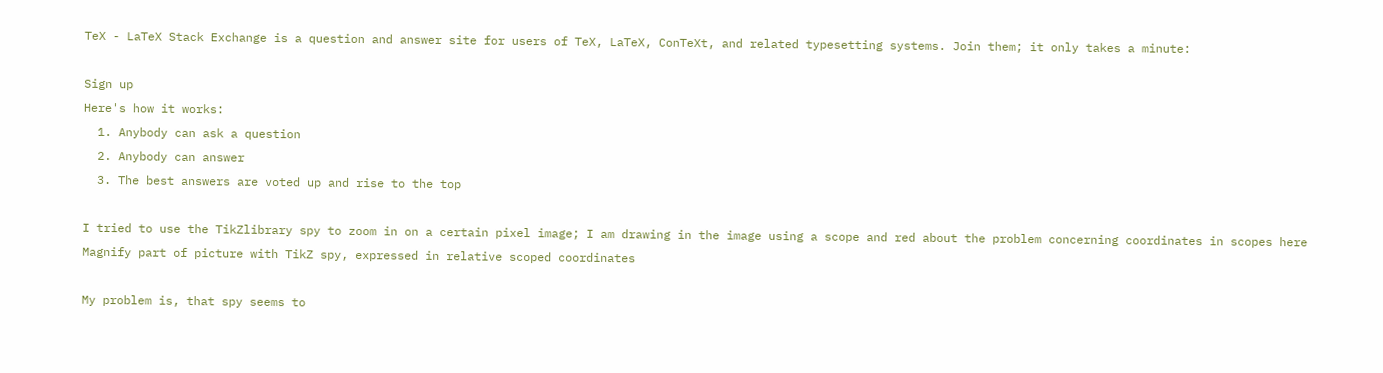TeX - LaTeX Stack Exchange is a question and answer site for users of TeX, LaTeX, ConTeXt, and related typesetting systems. Join them; it only takes a minute:

Sign up
Here's how it works:
  1. Anybody can ask a question
  2. Anybody can answer
  3. The best answers are voted up and rise to the top

I tried to use the TikZlibrary spy to zoom in on a certain pixel image; I am drawing in the image using a scope and red about the problem concerning coordinates in scopes here Magnify part of picture with TikZ spy, expressed in relative scoped coordinates

My problem is, that spy seems to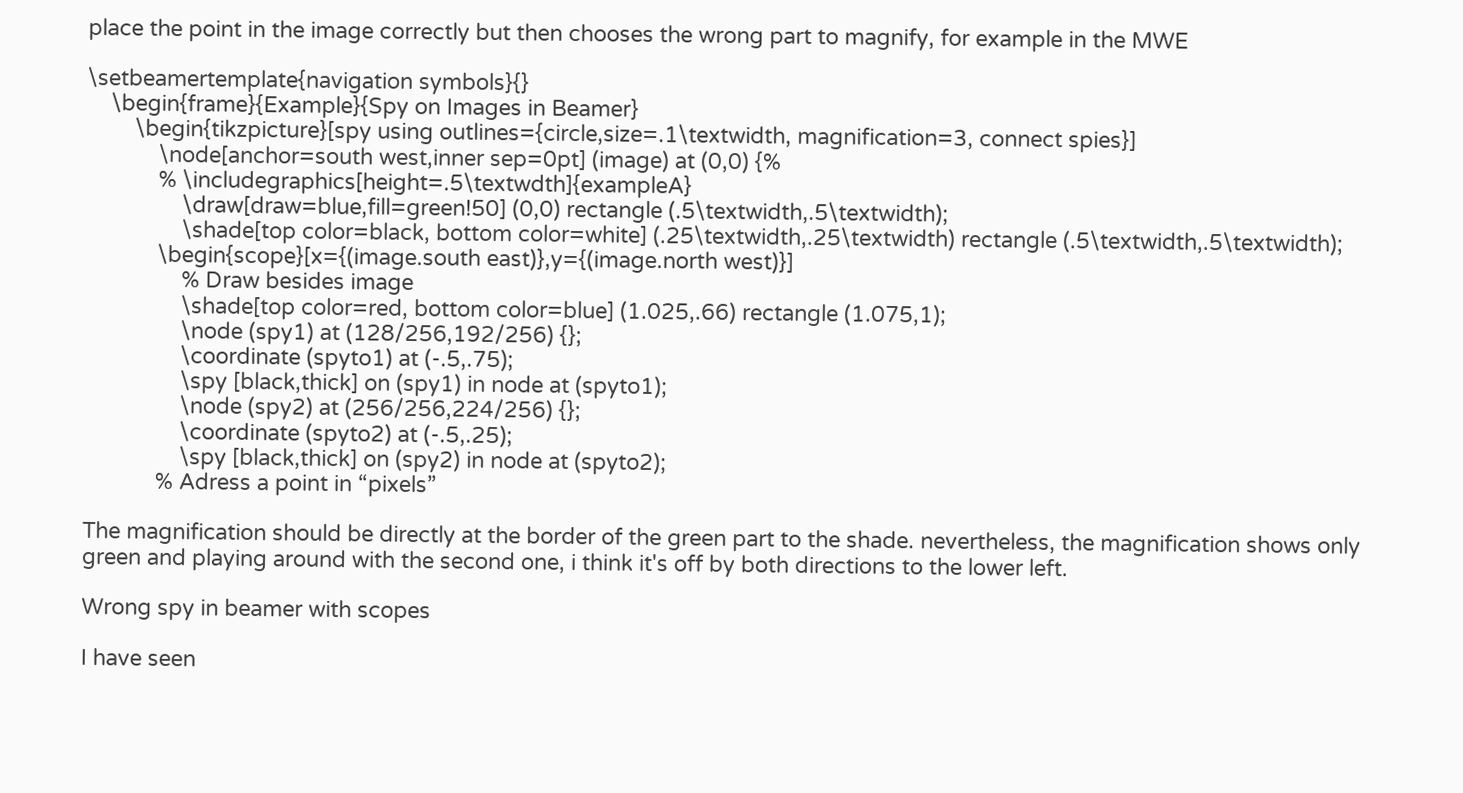place the point in the image correctly but then chooses the wrong part to magnify, for example in the MWE

\setbeamertemplate{navigation symbols}{}
    \begin{frame}{Example}{Spy on Images in Beamer}
        \begin{tikzpicture}[spy using outlines={circle,size=.1\textwidth, magnification=3, connect spies}]
            \node[anchor=south west,inner sep=0pt] (image) at (0,0) {%
            % \includegraphics[height=.5\textwdth]{exampleA}
                \draw[draw=blue,fill=green!50] (0,0) rectangle (.5\textwidth,.5\textwidth);
                \shade[top color=black, bottom color=white] (.25\textwidth,.25\textwidth) rectangle (.5\textwidth,.5\textwidth);
            \begin{scope}[x={(image.south east)},y={(image.north west)}]
                % Draw besides image
                \shade[top color=red, bottom color=blue] (1.025,.66) rectangle (1.075,1);
                \node (spy1) at (128/256,192/256) {};
                \coordinate (spyto1) at (-.5,.75);
                \spy [black,thick] on (spy1) in node at (spyto1);
                \node (spy2) at (256/256,224/256) {};
                \coordinate (spyto2) at (-.5,.25);
                \spy [black,thick] on (spy2) in node at (spyto2);
            % Adress a point in “pixels”

The magnification should be directly at the border of the green part to the shade. nevertheless, the magnification shows only green and playing around with the second one, i think it's off by both directions to the lower left.

Wrong spy in beamer with scopes

I have seen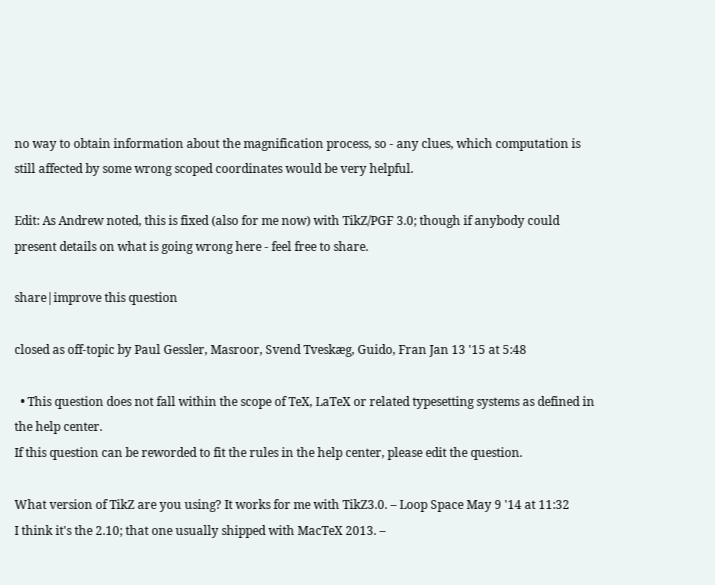no way to obtain information about the magnification process, so - any clues, which computation is still affected by some wrong scoped coordinates would be very helpful.

Edit: As Andrew noted, this is fixed (also for me now) with TikZ/PGF 3.0; though if anybody could present details on what is going wrong here - feel free to share.

share|improve this question

closed as off-topic by Paul Gessler, Masroor, Svend Tveskæg, Guido, Fran Jan 13 '15 at 5:48

  • This question does not fall within the scope of TeX, LaTeX or related typesetting systems as defined in the help center.
If this question can be reworded to fit the rules in the help center, please edit the question.

What version of TikZ are you using? It works for me with TikZ3.0. – Loop Space May 9 '14 at 11:32
I think it's the 2.10; that one usually shipped with MacTeX 2013. –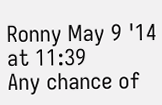Ronny May 9 '14 at 11:39
Any chance of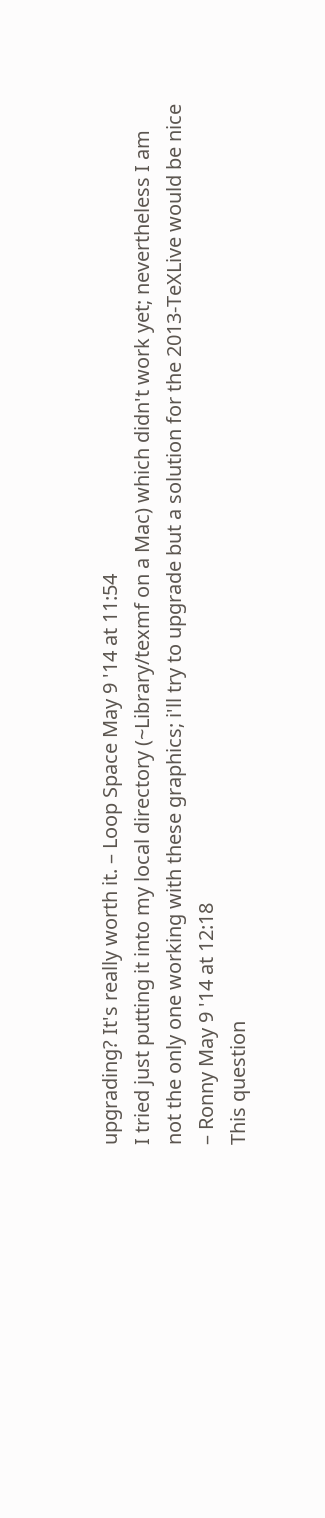upgrading? It's really worth it. – Loop Space May 9 '14 at 11:54
I tried just putting it into my local directory (~Library/texmf on a Mac) which didn't work yet; nevertheless I am not the only one working with these graphics; i'll try to upgrade but a solution for the 2013-TeXLive would be nice – Ronny May 9 '14 at 12:18
This question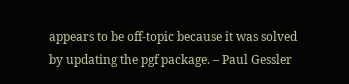appears to be off-topic because it was solved by updating the pgf package. – Paul Gessler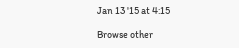Jan 13 '15 at 4:15

Browse other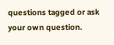questions tagged or ask your own question.